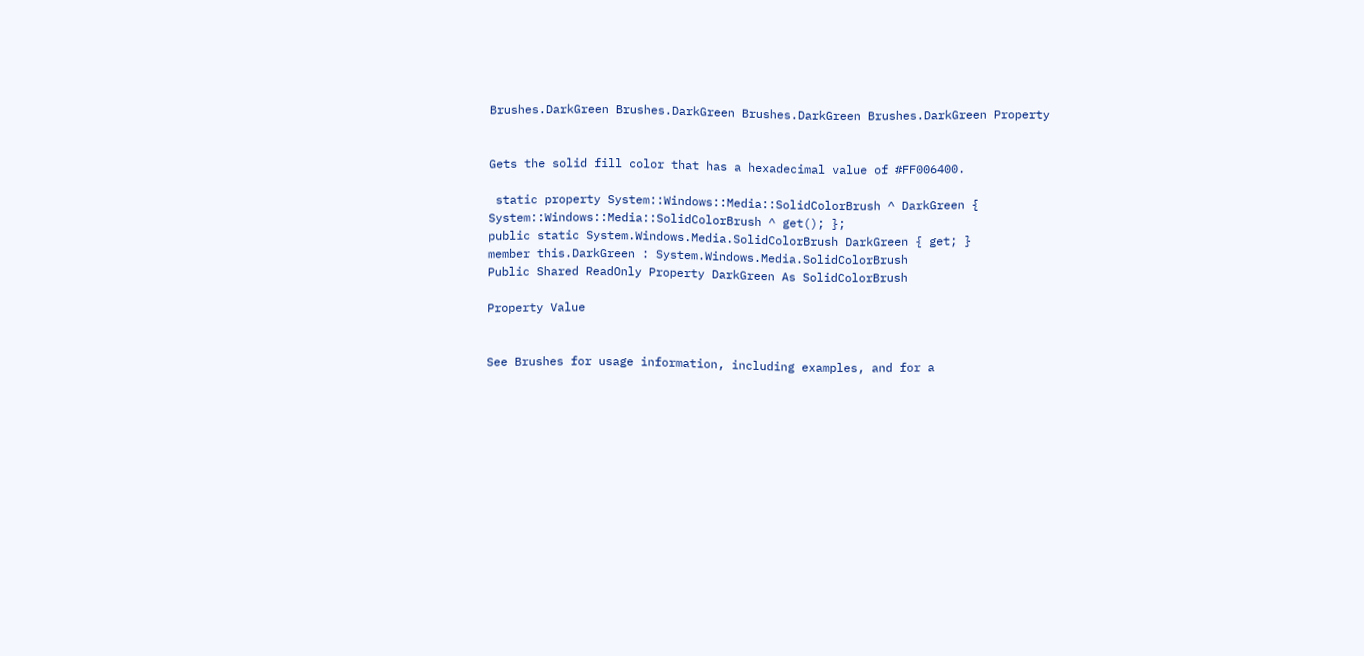Brushes.DarkGreen Brushes.DarkGreen Brushes.DarkGreen Brushes.DarkGreen Property


Gets the solid fill color that has a hexadecimal value of #FF006400.

 static property System::Windows::Media::SolidColorBrush ^ DarkGreen { System::Windows::Media::SolidColorBrush ^ get(); };
public static System.Windows.Media.SolidColorBrush DarkGreen { get; }
member this.DarkGreen : System.Windows.Media.SolidColorBrush
Public Shared ReadOnly Property DarkGreen As SolidColorBrush

Property Value


See Brushes for usage information, including examples, and for a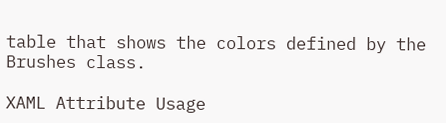table that shows the colors defined by the Brushes class.

XAML Attribute Usage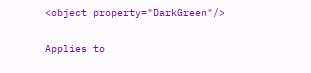<object property="DarkGreen"/>

Applies to